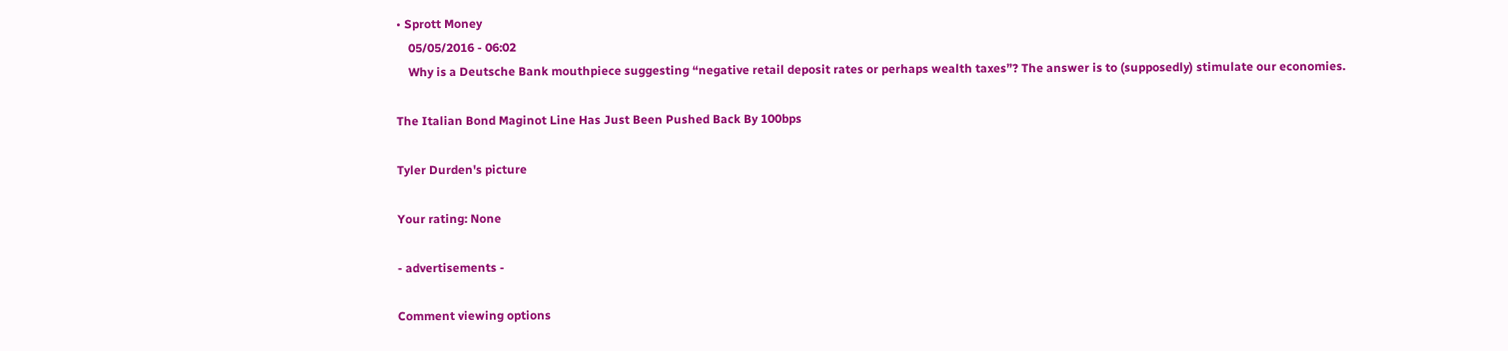• Sprott Money
    05/05/2016 - 06:02
    Why is a Deutsche Bank mouthpiece suggesting “negative retail deposit rates or perhaps wealth taxes”? The answer is to (supposedly) stimulate our economies.

The Italian Bond Maginot Line Has Just Been Pushed Back By 100bps

Tyler Durden's picture

Your rating: None

- advertisements -

Comment viewing options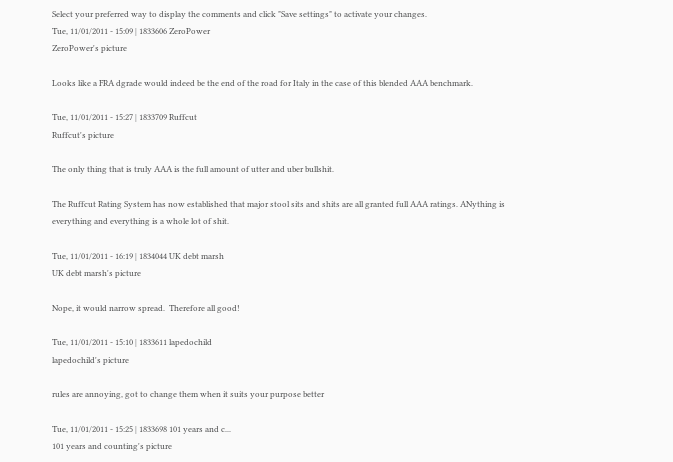Select your preferred way to display the comments and click "Save settings" to activate your changes.
Tue, 11/01/2011 - 15:09 | 1833606 ZeroPower
ZeroPower's picture

Looks like a FRA dgrade would indeed be the end of the road for Italy in the case of this blended AAA benchmark.

Tue, 11/01/2011 - 15:27 | 1833709 Ruffcut
Ruffcut's picture

The only thing that is truly AAA is the full amount of utter and uber bullshit.

The Ruffcut Rating System has now established that major stool sits and shits are all granted full AAA ratings. ANything is everything and everything is a whole lot of shit.

Tue, 11/01/2011 - 16:19 | 1834044 UK debt marsh
UK debt marsh's picture

Nope, it would narrow spread.  Therefore all good!

Tue, 11/01/2011 - 15:10 | 1833611 lapedochild
lapedochild's picture

rules are annoying, got to change them when it suits your purpose better

Tue, 11/01/2011 - 15:25 | 1833698 101 years and c...
101 years and counting's picture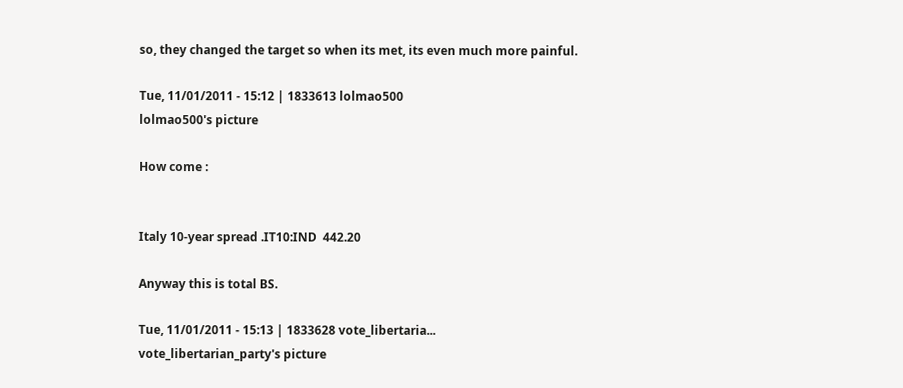so, they changed the target so when its met, its even much more painful.

Tue, 11/01/2011 - 15:12 | 1833613 lolmao500
lolmao500's picture

How come :


Italy 10-year spread .IT10:IND  442.20

Anyway this is total BS.

Tue, 11/01/2011 - 15:13 | 1833628 vote_libertaria...
vote_libertarian_party's picture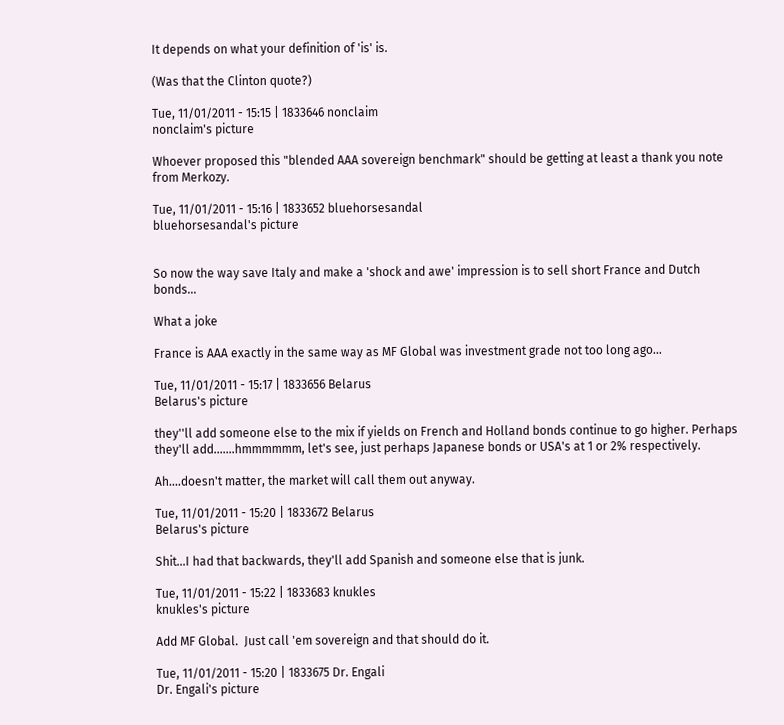It depends on what your definition of 'is' is.

(Was that the Clinton quote?)

Tue, 11/01/2011 - 15:15 | 1833646 nonclaim
nonclaim's picture

Whoever proposed this "blended AAA sovereign benchmark" should be getting at least a thank you note from Merkozy.

Tue, 11/01/2011 - 15:16 | 1833652 bluehorsesandal
bluehorsesandal's picture


So now the way save Italy and make a 'shock and awe' impression is to sell short France and Dutch bonds...

What a joke

France is AAA exactly in the same way as MF Global was investment grade not too long ago...

Tue, 11/01/2011 - 15:17 | 1833656 Belarus
Belarus's picture

they''ll add someone else to the mix if yields on French and Holland bonds continue to go higher. Perhaps they'll add.......hmmmmmm, let's see, just perhaps Japanese bonds or USA's at 1 or 2% respectively.

Ah....doesn't matter, the market will call them out anyway.

Tue, 11/01/2011 - 15:20 | 1833672 Belarus
Belarus's picture

Shit...I had that backwards, they'll add Spanish and someone else that is junk.

Tue, 11/01/2011 - 15:22 | 1833683 knukles
knukles's picture

Add MF Global.  Just call 'em sovereign and that should do it.

Tue, 11/01/2011 - 15:20 | 1833675 Dr. Engali
Dr. Engali's picture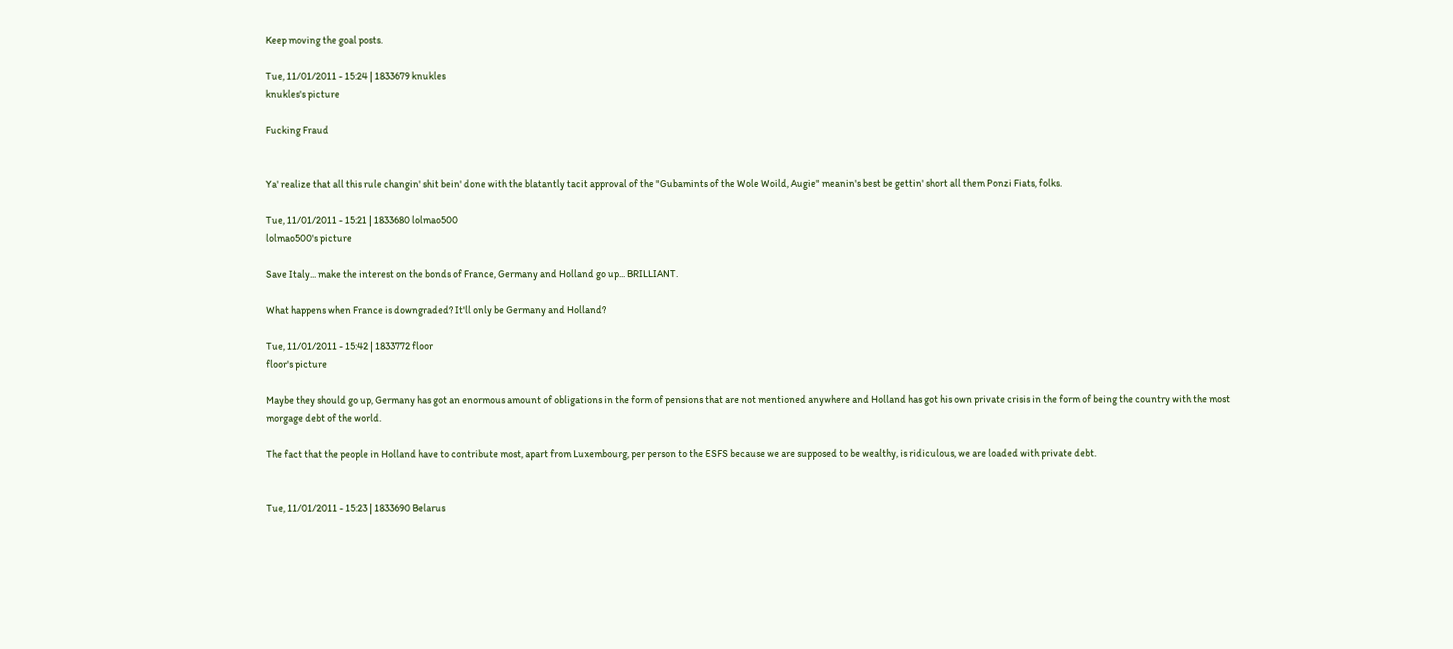Keep moving the goal posts.

Tue, 11/01/2011 - 15:24 | 1833679 knukles
knukles's picture

Fucking Fraud


Ya' realize that all this rule changin' shit bein' done with the blatantly tacit approval of the "Gubamints of the Wole Woild, Augie" meanin's best be gettin' short all them Ponzi Fiats, folks.

Tue, 11/01/2011 - 15:21 | 1833680 lolmao500
lolmao500's picture

Save Italy... make the interest on the bonds of France, Germany and Holland go up... BRILLIANT.

What happens when France is downgraded? It'll only be Germany and Holland?

Tue, 11/01/2011 - 15:42 | 1833772 floor
floor's picture

Maybe they should go up, Germany has got an enormous amount of obligations in the form of pensions that are not mentioned anywhere and Holland has got his own private crisis in the form of being the country with the most morgage debt of the world.

The fact that the people in Holland have to contribute most, apart from Luxembourg, per person to the ESFS because we are supposed to be wealthy, is ridiculous, we are loaded with private debt.


Tue, 11/01/2011 - 15:23 | 1833690 Belarus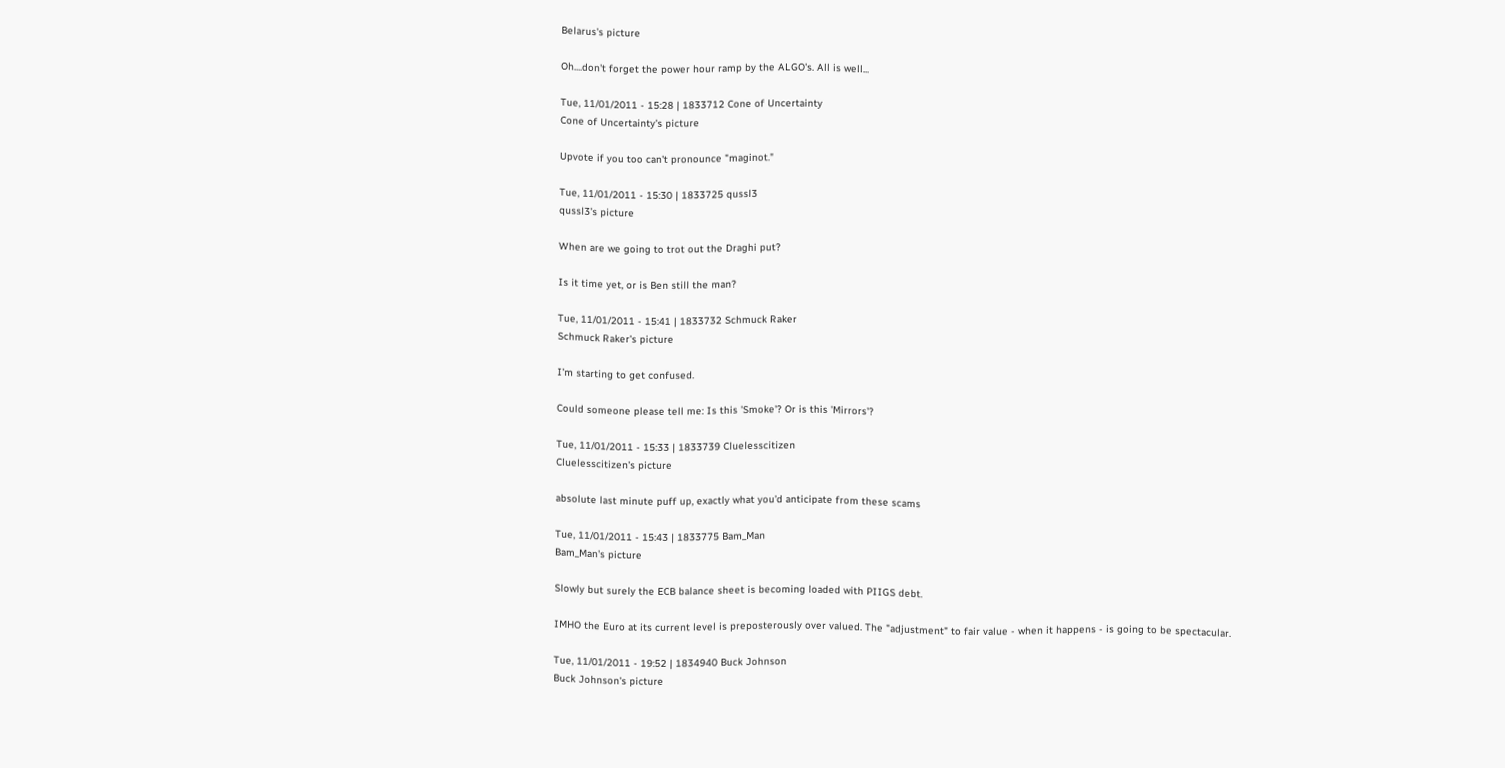Belarus's picture

Oh....don't forget the power hour ramp by the ALGO's. All is well...

Tue, 11/01/2011 - 15:28 | 1833712 Cone of Uncertainty
Cone of Uncertainty's picture

Upvote if you too can't pronounce "maginot."

Tue, 11/01/2011 - 15:30 | 1833725 qussl3
qussl3's picture

When are we going to trot out the Draghi put?

Is it time yet, or is Ben still the man?

Tue, 11/01/2011 - 15:41 | 1833732 Schmuck Raker
Schmuck Raker's picture

I'm starting to get confused.

Could someone please tell me: Is this 'Smoke'? Or is this 'Mirrors'?

Tue, 11/01/2011 - 15:33 | 1833739 Cluelesscitizen
Cluelesscitizen's picture

absolute last minute puff up, exactly what you'd anticipate from these scams

Tue, 11/01/2011 - 15:43 | 1833775 Bam_Man
Bam_Man's picture

Slowly but surely the ECB balance sheet is becoming loaded with PIIGS debt.

IMHO the Euro at its current level is preposterously over valued. The "adjustment" to fair value - when it happens - is going to be spectacular.

Tue, 11/01/2011 - 19:52 | 1834940 Buck Johnson
Buck Johnson's picture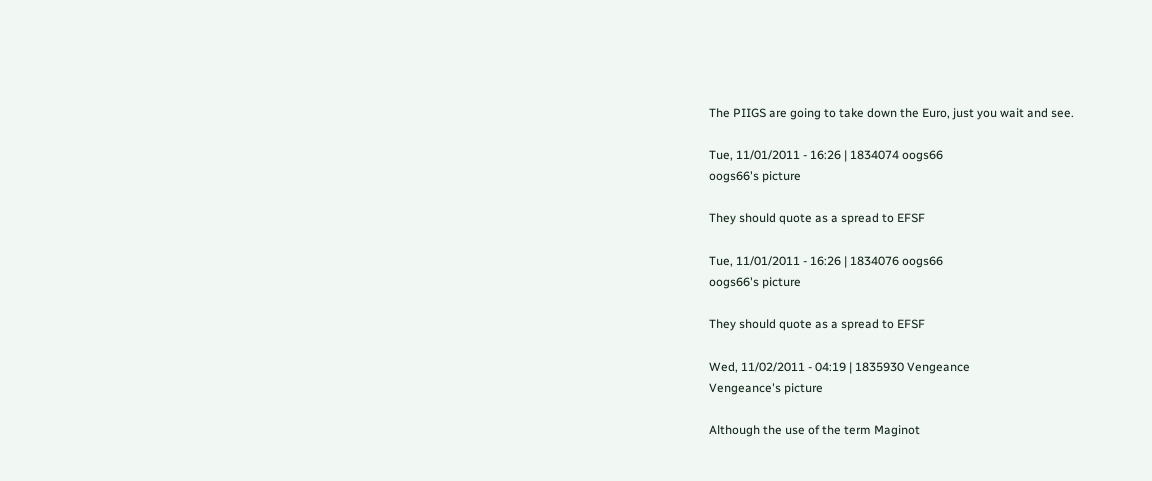The PIIGS are going to take down the Euro, just you wait and see.

Tue, 11/01/2011 - 16:26 | 1834074 oogs66
oogs66's picture

They should quote as a spread to EFSF

Tue, 11/01/2011 - 16:26 | 1834076 oogs66
oogs66's picture

They should quote as a spread to EFSF

Wed, 11/02/2011 - 04:19 | 1835930 Vengeance
Vengeance's picture

Although the use of the term Maginot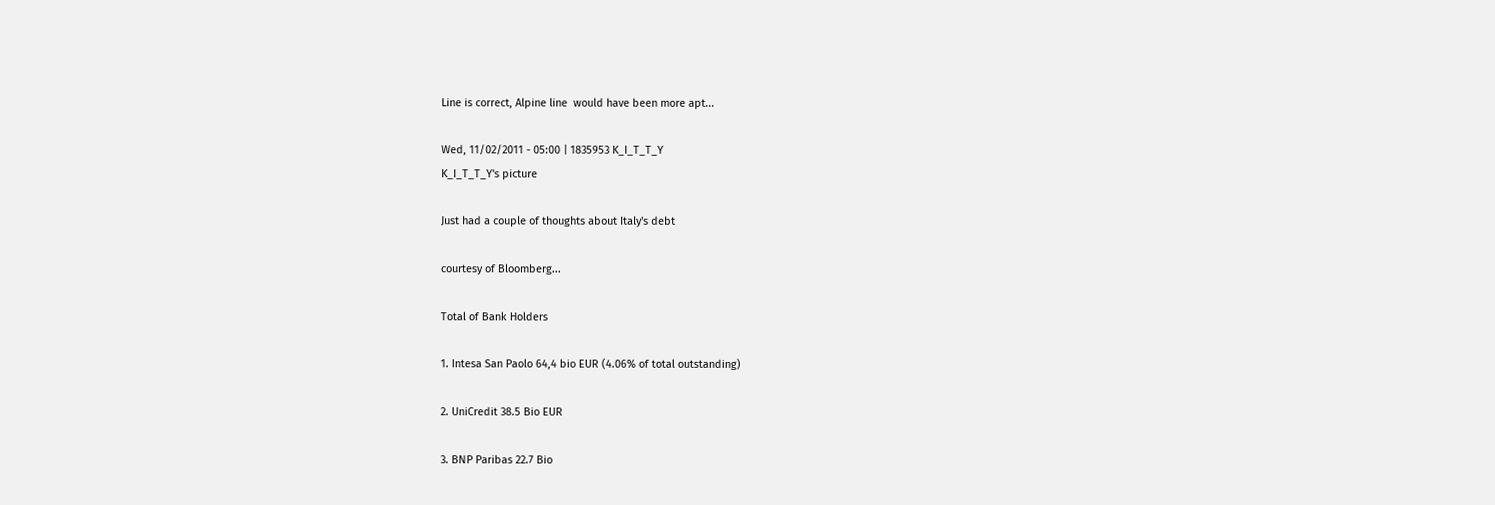Line is correct, Alpine line  would have been more apt...

Wed, 11/02/2011 - 05:00 | 1835953 K_I_T_T_Y
K_I_T_T_Y's picture

Just had a couple of thoughts about Italy's debt

courtesy of Bloomberg...

Total of Bank Holders

1. Intesa San Paolo 64,4 bio EUR (4.06% of total outstanding)

2. UniCredit 38.5 Bio EUR

3. BNP Paribas 22.7 Bio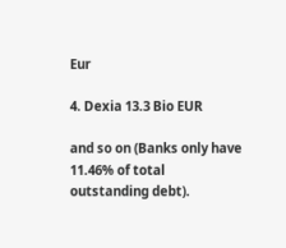Eur

4. Dexia 13.3 Bio EUR

and so on (Banks only have 11.46% of total outstanding debt).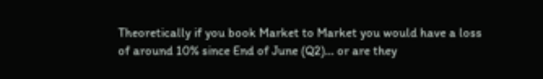Theoretically if you book Market to Market you would have a loss of around 10% since End of June (Q2)... or are they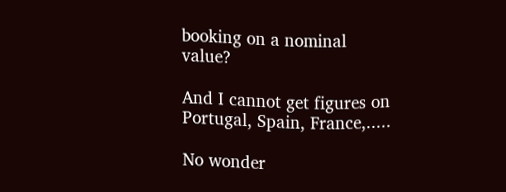booking on a nominal value?

And I cannot get figures on Portugal, Spain, France,.....

No wonder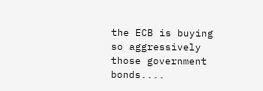the ECB is buying so aggressively those government bonds....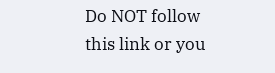Do NOT follow this link or you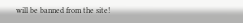will be banned from the site!